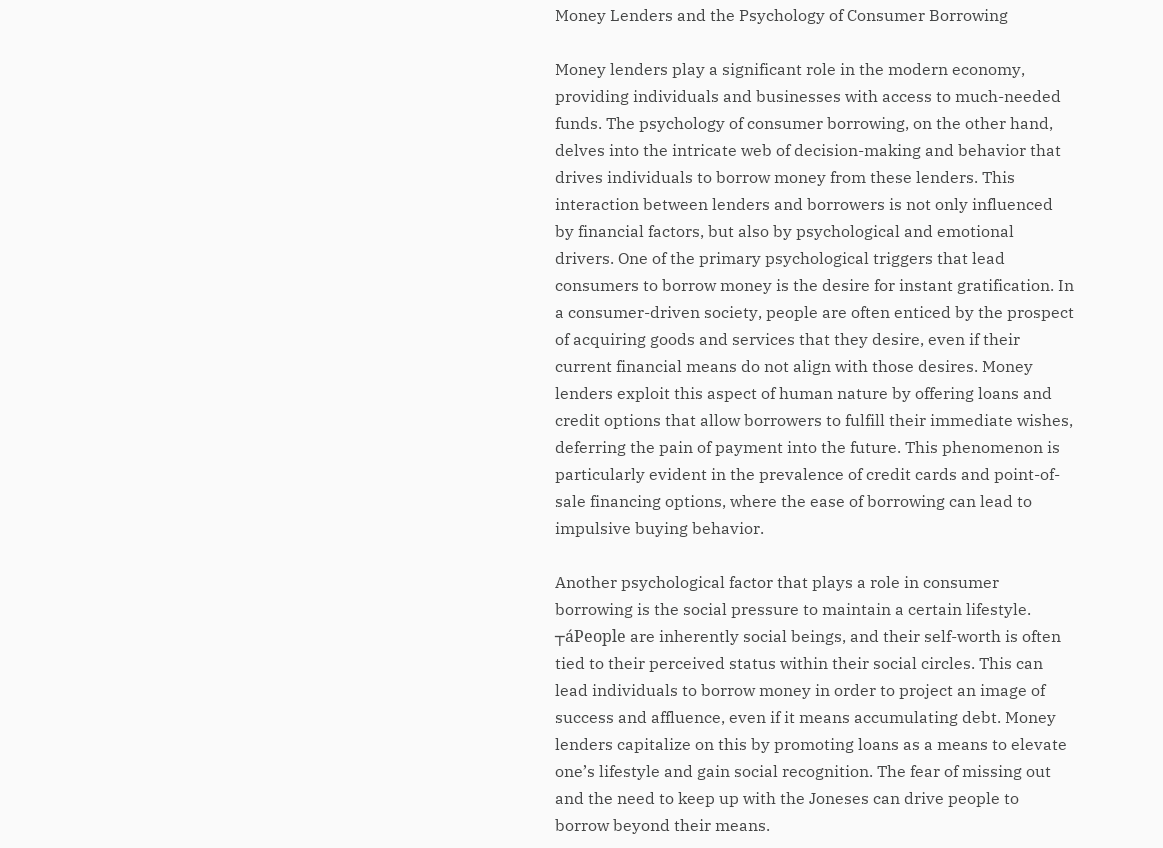Money Lenders and the Psychology of Consumer Borrowing

Money lenders play a significant role in the modern economy, providing individuals and businesses with access to much-needed funds. The psychology of consumer borrowing, on the other hand, delves into the intricate web of decision-making and behavior that drives individuals to borrow money from these lenders. This interaction between lenders and borrowers is not only influenced by financial factors, but also by psychological and emotional drivers. One of the primary psychological triggers that lead consumers to borrow money is the desire for instant gratification. In a consumer-driven society, people are often enticed by the prospect of acquiring goods and services that they desire, even if their current financial means do not align with those desires. Money lenders exploit this aspect of human nature by offering loans and credit options that allow borrowers to fulfill their immediate wishes, deferring the pain of payment into the future. This phenomenon is particularly evident in the prevalence of credit cards and point-of-sale financing options, where the ease of borrowing can lead to impulsive buying behavior.

Another psychological factor that plays a role in consumer borrowing is the social pressure to maintain a certain lifestyle. ┬áPeople are inherently social beings, and their self-worth is often tied to their perceived status within their social circles. This can lead individuals to borrow money in order to project an image of success and affluence, even if it means accumulating debt. Money lenders capitalize on this by promoting loans as a means to elevate one’s lifestyle and gain social recognition. The fear of missing out and the need to keep up with the Joneses can drive people to borrow beyond their means.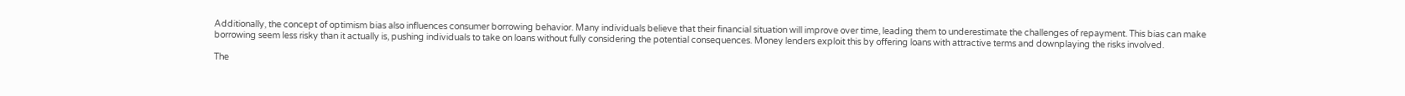Additionally, the concept of optimism bias also influences consumer borrowing behavior. Many individuals believe that their financial situation will improve over time, leading them to underestimate the challenges of repayment. This bias can make borrowing seem less risky than it actually is, pushing individuals to take on loans without fully considering the potential consequences. Money lenders exploit this by offering loans with attractive terms and downplaying the risks involved.

The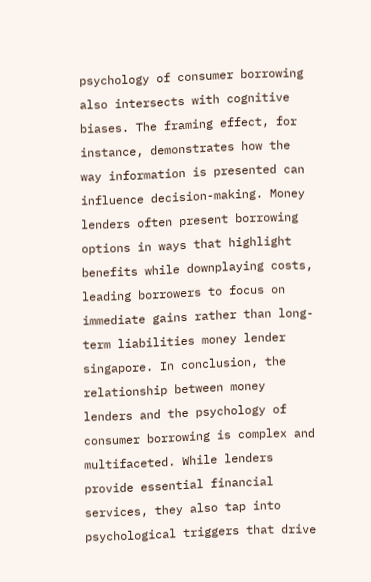psychology of consumer borrowing also intersects with cognitive biases. The framing effect, for instance, demonstrates how the way information is presented can influence decision-making. Money lenders often present borrowing options in ways that highlight benefits while downplaying costs, leading borrowers to focus on immediate gains rather than long-term liabilities money lender singapore. In conclusion, the relationship between money lenders and the psychology of consumer borrowing is complex and multifaceted. While lenders provide essential financial services, they also tap into psychological triggers that drive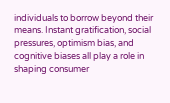individuals to borrow beyond their means. Instant gratification, social pressures, optimism bias, and cognitive biases all play a role in shaping consumer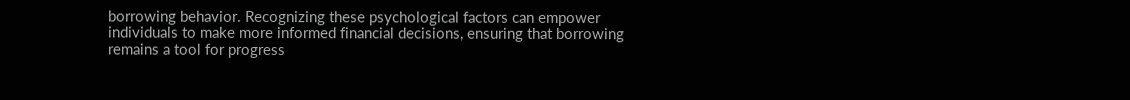borrowing behavior. Recognizing these psychological factors can empower individuals to make more informed financial decisions, ensuring that borrowing remains a tool for progress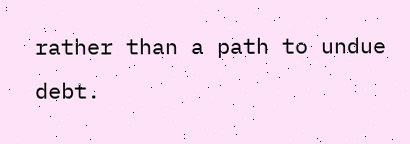rather than a path to undue debt.